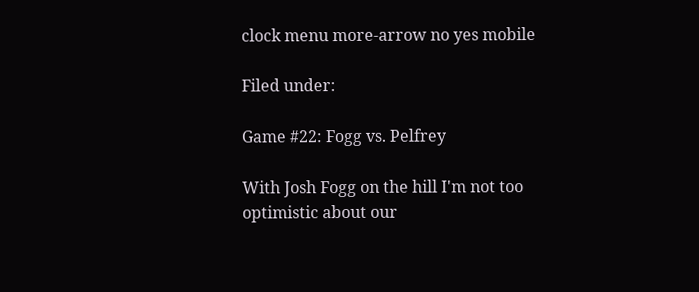clock menu more-arrow no yes mobile

Filed under:

Game #22: Fogg vs. Pelfrey

With Josh Fogg on the hill I'm not too optimistic about our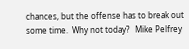chances, but the offense has to break out some time.  Why not today?   Mike Pelfrey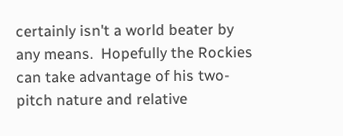certainly isn't a world beater by any means.  Hopefully the Rockies can take advantage of his two-pitch nature and relative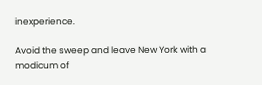inexperience.

Avoid the sweep and leave New York with a modicum of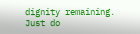dignity remaining.  Just do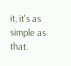it, it's as simple as that.